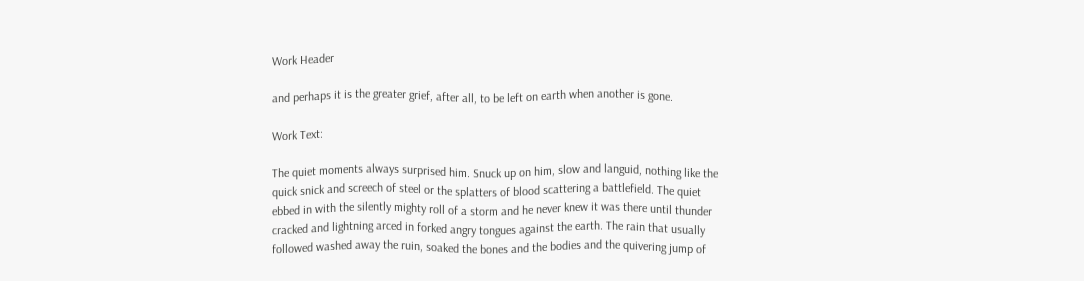Work Header

and perhaps it is the greater grief, after all, to be left on earth when another is gone.

Work Text:

The quiet moments always surprised him. Snuck up on him, slow and languid, nothing like the quick snick and screech of steel or the splatters of blood scattering a battlefield. The quiet ebbed in with the silently mighty roll of a storm and he never knew it was there until thunder cracked and lightning arced in forked angry tongues against the earth. The rain that usually followed washed away the ruin, soaked the bones and the bodies and the quivering jump of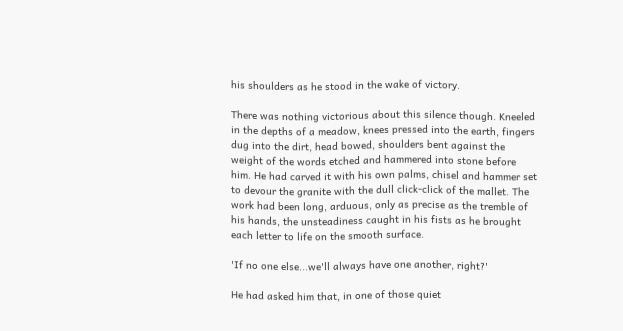his shoulders as he stood in the wake of victory.

There was nothing victorious about this silence though. Kneeled in the depths of a meadow, knees pressed into the earth, fingers dug into the dirt, head bowed, shoulders bent against the weight of the words etched and hammered into stone before him. He had carved it with his own palms, chisel and hammer set to devour the granite with the dull click-click of the mallet. The work had been long, arduous, only as precise as the tremble of his hands, the unsteadiness caught in his fists as he brought each letter to life on the smooth surface.

'If no one else...we'll always have one another, right?'

He had asked him that, in one of those quiet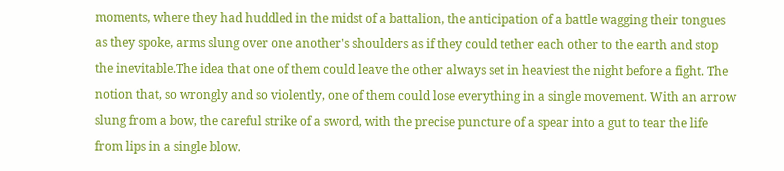moments, where they had huddled in the midst of a battalion, the anticipation of a battle wagging their tongues as they spoke, arms slung over one another's shoulders as if they could tether each other to the earth and stop the inevitable.The idea that one of them could leave the other always set in heaviest the night before a fight. The notion that, so wrongly and so violently, one of them could lose everything in a single movement. With an arrow slung from a bow, the careful strike of a sword, with the precise puncture of a spear into a gut to tear the life from lips in a single blow.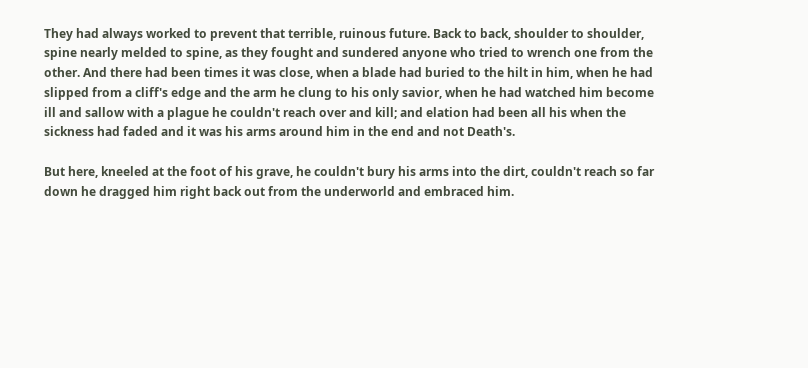They had always worked to prevent that terrible, ruinous future. Back to back, shoulder to shoulder, spine nearly melded to spine, as they fought and sundered anyone who tried to wrench one from the other. And there had been times it was close, when a blade had buried to the hilt in him, when he had slipped from a cliff's edge and the arm he clung to his only savior, when he had watched him become ill and sallow with a plague he couldn't reach over and kill; and elation had been all his when the sickness had faded and it was his arms around him in the end and not Death's.

But here, kneeled at the foot of his grave, he couldn't bury his arms into the dirt, couldn't reach so far down he dragged him right back out from the underworld and embraced him.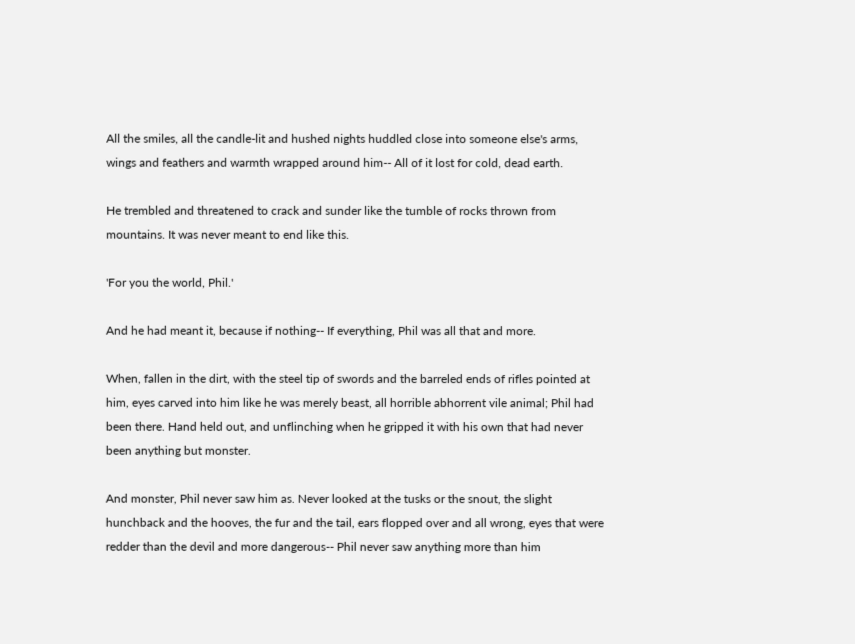All the smiles, all the candle-lit and hushed nights huddled close into someone else's arms, wings and feathers and warmth wrapped around him-- All of it lost for cold, dead earth.

He trembled and threatened to crack and sunder like the tumble of rocks thrown from mountains. It was never meant to end like this.

'For you the world, Phil.'

And he had meant it, because if nothing-- If everything, Phil was all that and more.

When, fallen in the dirt, with the steel tip of swords and the barreled ends of rifles pointed at him, eyes carved into him like he was merely beast, all horrible abhorrent vile animal; Phil had been there. Hand held out, and unflinching when he gripped it with his own that had never been anything but monster.

And monster, Phil never saw him as. Never looked at the tusks or the snout, the slight hunchback and the hooves, the fur and the tail, ears flopped over and all wrong, eyes that were redder than the devil and more dangerous-- Phil never saw anything more than him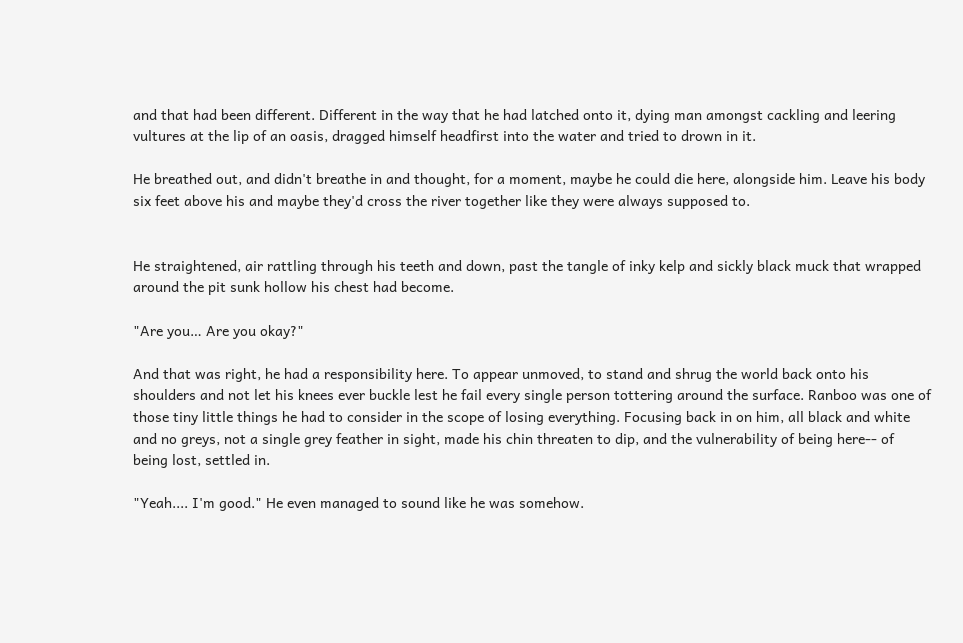and that had been different. Different in the way that he had latched onto it, dying man amongst cackling and leering vultures at the lip of an oasis, dragged himself headfirst into the water and tried to drown in it.

He breathed out, and didn't breathe in and thought, for a moment, maybe he could die here, alongside him. Leave his body six feet above his and maybe they'd cross the river together like they were always supposed to.


He straightened, air rattling through his teeth and down, past the tangle of inky kelp and sickly black muck that wrapped around the pit sunk hollow his chest had become.

"Are you… Are you okay?"

And that was right, he had a responsibility here. To appear unmoved, to stand and shrug the world back onto his shoulders and not let his knees ever buckle lest he fail every single person tottering around the surface. Ranboo was one of those tiny little things he had to consider in the scope of losing everything. Focusing back in on him, all black and white and no greys, not a single grey feather in sight, made his chin threaten to dip, and the vulnerability of being here-- of being lost, settled in.

"Yeah.... I'm good." He even managed to sound like he was somehow.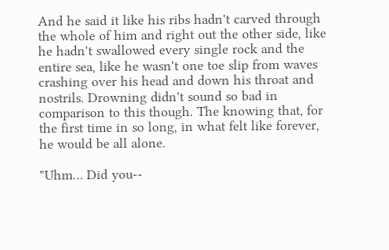And he said it like his ribs hadn't carved through the whole of him and right out the other side, like he hadn't swallowed every single rock and the entire sea, like he wasn't one toe slip from waves crashing over his head and down his throat and nostrils. Drowning didn't sound so bad in comparison to this though. The knowing that, for the first time in so long, in what felt like forever, he would be all alone.

"Uhm… Did you--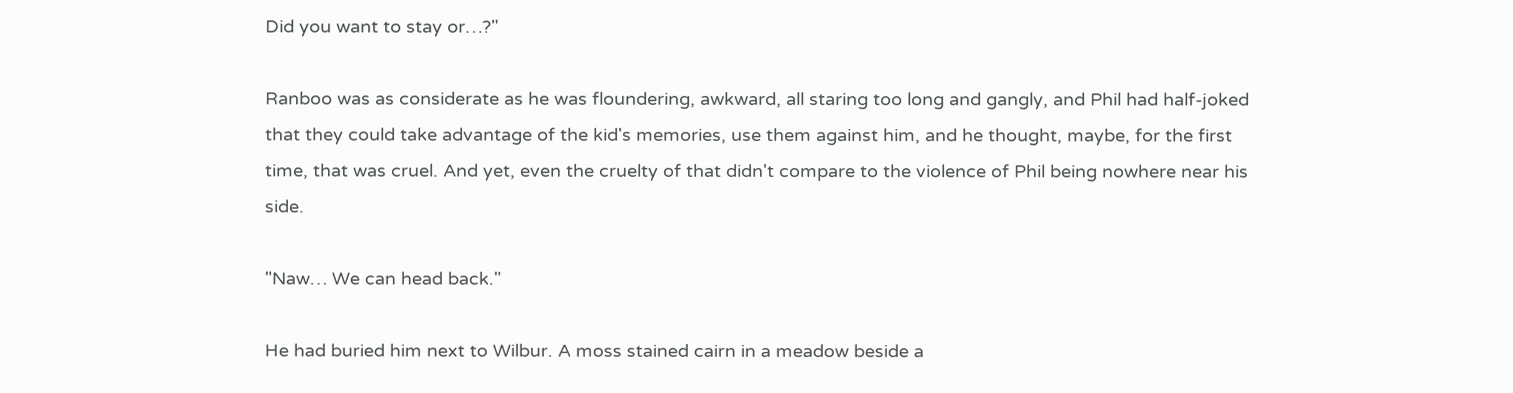Did you want to stay or…?"

Ranboo was as considerate as he was floundering, awkward, all staring too long and gangly, and Phil had half-joked that they could take advantage of the kid's memories, use them against him, and he thought, maybe, for the first time, that was cruel. And yet, even the cruelty of that didn't compare to the violence of Phil being nowhere near his side.

"Naw… We can head back."

He had buried him next to Wilbur. A moss stained cairn in a meadow beside a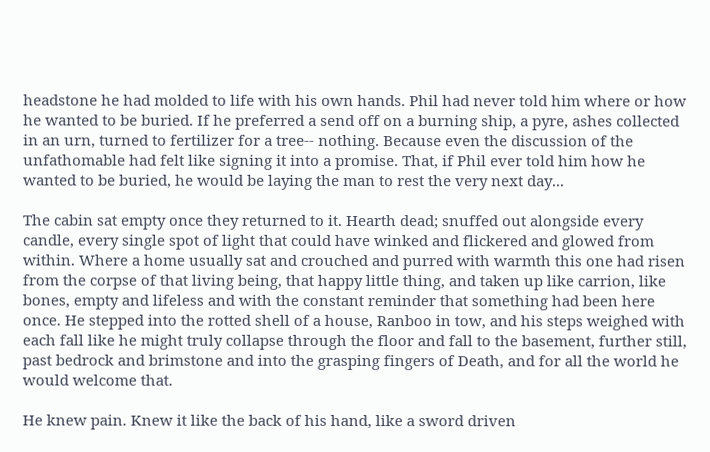headstone he had molded to life with his own hands. Phil had never told him where or how he wanted to be buried. If he preferred a send off on a burning ship, a pyre, ashes collected in an urn, turned to fertilizer for a tree-- nothing. Because even the discussion of the unfathomable had felt like signing it into a promise. That, if Phil ever told him how he wanted to be buried, he would be laying the man to rest the very next day...

The cabin sat empty once they returned to it. Hearth dead; snuffed out alongside every candle, every single spot of light that could have winked and flickered and glowed from within. Where a home usually sat and crouched and purred with warmth this one had risen from the corpse of that living being, that happy little thing, and taken up like carrion, like bones, empty and lifeless and with the constant reminder that something had been here once. He stepped into the rotted shell of a house, Ranboo in tow, and his steps weighed with each fall like he might truly collapse through the floor and fall to the basement, further still, past bedrock and brimstone and into the grasping fingers of Death, and for all the world he would welcome that.

He knew pain. Knew it like the back of his hand, like a sword driven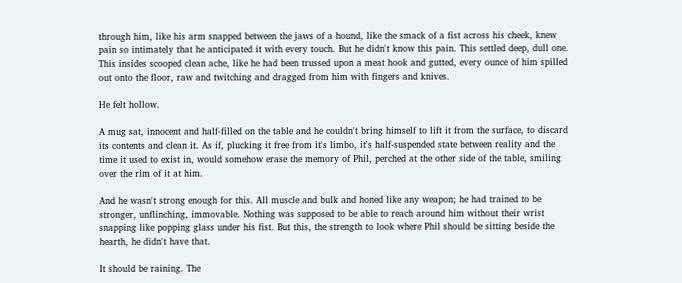through him, like his arm snapped between the jaws of a hound, like the smack of a fist across his cheek, knew pain so intimately that he anticipated it with every touch. But he didn't know this pain. This settled deep, dull one. This insides scooped clean ache, like he had been trussed upon a meat hook and gutted, every ounce of him spilled out onto the floor, raw and twitching and dragged from him with fingers and knives.

He felt hollow.

A mug sat, innocent and half-filled on the table and he couldn't bring himself to lift it from the surface, to discard its contents and clean it. As if, plucking it free from it's limbo, it's half-suspended state between reality and the time it used to exist in, would somehow erase the memory of Phil, perched at the other side of the table, smiling over the rim of it at him.

And he wasn't strong enough for this. All muscle and bulk and honed like any weapon; he had trained to be stronger, unflinching, immovable. Nothing was supposed to be able to reach around him without their wrist snapping like popping glass under his fist. But this, the strength to look where Phil should be sitting beside the hearth, he didn't have that.

It should be raining. The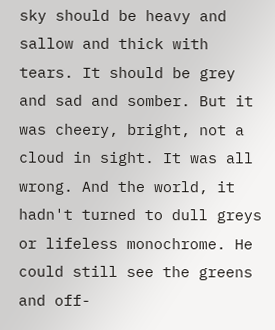sky should be heavy and sallow and thick with tears. It should be grey and sad and somber. But it was cheery, bright, not a cloud in sight. It was all wrong. And the world, it hadn't turned to dull greys or lifeless monochrome. He could still see the greens and off-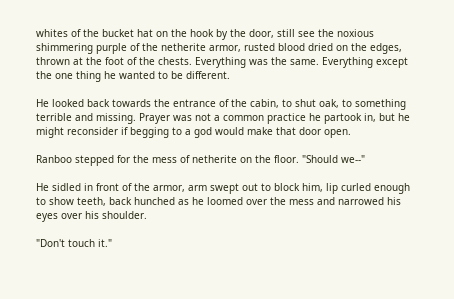whites of the bucket hat on the hook by the door, still see the noxious shimmering purple of the netherite armor, rusted blood dried on the edges, thrown at the foot of the chests. Everything was the same. Everything except the one thing he wanted to be different.

He looked back towards the entrance of the cabin, to shut oak, to something terrible and missing. Prayer was not a common practice he partook in, but he might reconsider if begging to a god would make that door open.

Ranboo stepped for the mess of netherite on the floor. "Should we--"

He sidled in front of the armor, arm swept out to block him, lip curled enough to show teeth, back hunched as he loomed over the mess and narrowed his eyes over his shoulder.

"Don't touch it."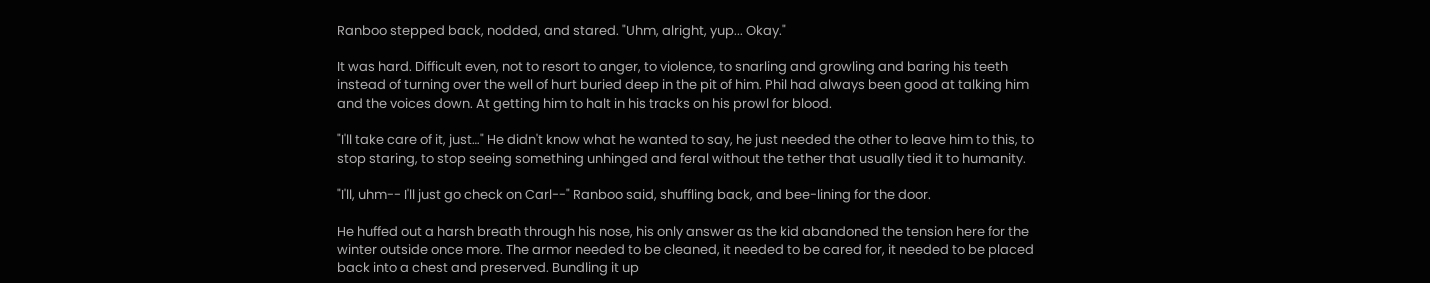Ranboo stepped back, nodded, and stared. "Uhm, alright, yup... Okay."

It was hard. Difficult even, not to resort to anger, to violence, to snarling and growling and baring his teeth instead of turning over the well of hurt buried deep in the pit of him. Phil had always been good at talking him and the voices down. At getting him to halt in his tracks on his prowl for blood.

"I'll take care of it, just…" He didn't know what he wanted to say, he just needed the other to leave him to this, to stop staring, to stop seeing something unhinged and feral without the tether that usually tied it to humanity.

"I'll, uhm-- I'll just go check on Carl--" Ranboo said, shuffling back, and bee-lining for the door.

He huffed out a harsh breath through his nose, his only answer as the kid abandoned the tension here for the winter outside once more. The armor needed to be cleaned, it needed to be cared for, it needed to be placed back into a chest and preserved. Bundling it up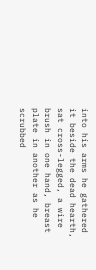into his arms he gathered it beside the dead hearth, sat cross-legged, a wire brush in one hand, breast plate in another as he scrubbed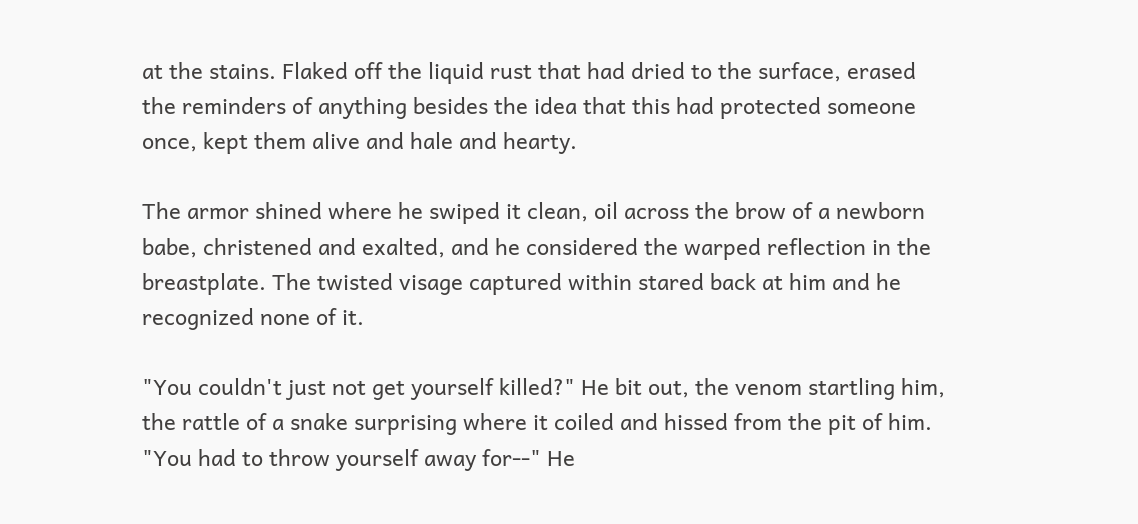at the stains. Flaked off the liquid rust that had dried to the surface, erased the reminders of anything besides the idea that this had protected someone once, kept them alive and hale and hearty.

The armor shined where he swiped it clean, oil across the brow of a newborn babe, christened and exalted, and he considered the warped reflection in the breastplate. The twisted visage captured within stared back at him and he recognized none of it.

"You couldn't just not get yourself killed?" He bit out, the venom startling him, the rattle of a snake surprising where it coiled and hissed from the pit of him. "You had to throw yourself away for--" He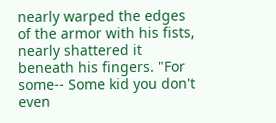nearly warped the edges of the armor with his fists, nearly shattered it beneath his fingers. "For some-- Some kid you don't even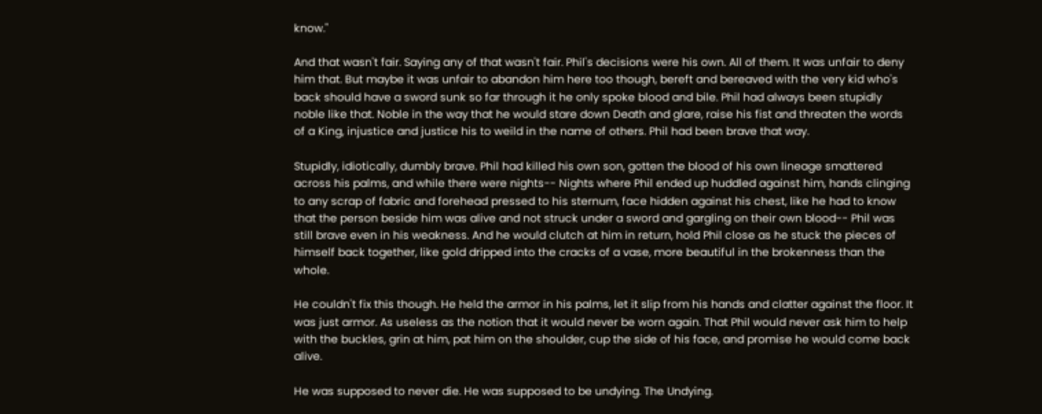know."

And that wasn't fair. Saying any of that wasn't fair. Phil's decisions were his own. All of them. It was unfair to deny him that. But maybe it was unfair to abandon him here too though, bereft and bereaved with the very kid who's back should have a sword sunk so far through it he only spoke blood and bile. Phil had always been stupidly noble like that. Noble in the way that he would stare down Death and glare, raise his fist and threaten the words of a King, injustice and justice his to weild in the name of others. Phil had been brave that way.

Stupidly, idiotically, dumbly brave. Phil had killed his own son, gotten the blood of his own lineage smattered across his palms, and while there were nights-- Nights where Phil ended up huddled against him, hands clinging to any scrap of fabric and forehead pressed to his sternum, face hidden against his chest, like he had to know that the person beside him was alive and not struck under a sword and gargling on their own blood-- Phil was still brave even in his weakness. And he would clutch at him in return, hold Phil close as he stuck the pieces of himself back together, like gold dripped into the cracks of a vase, more beautiful in the brokenness than the whole.

He couldn't fix this though. He held the armor in his palms, let it slip from his hands and clatter against the floor. It was just armor. As useless as the notion that it would never be worn again. That Phil would never ask him to help with the buckles, grin at him, pat him on the shoulder, cup the side of his face, and promise he would come back alive.

He was supposed to never die. He was supposed to be undying. The Undying.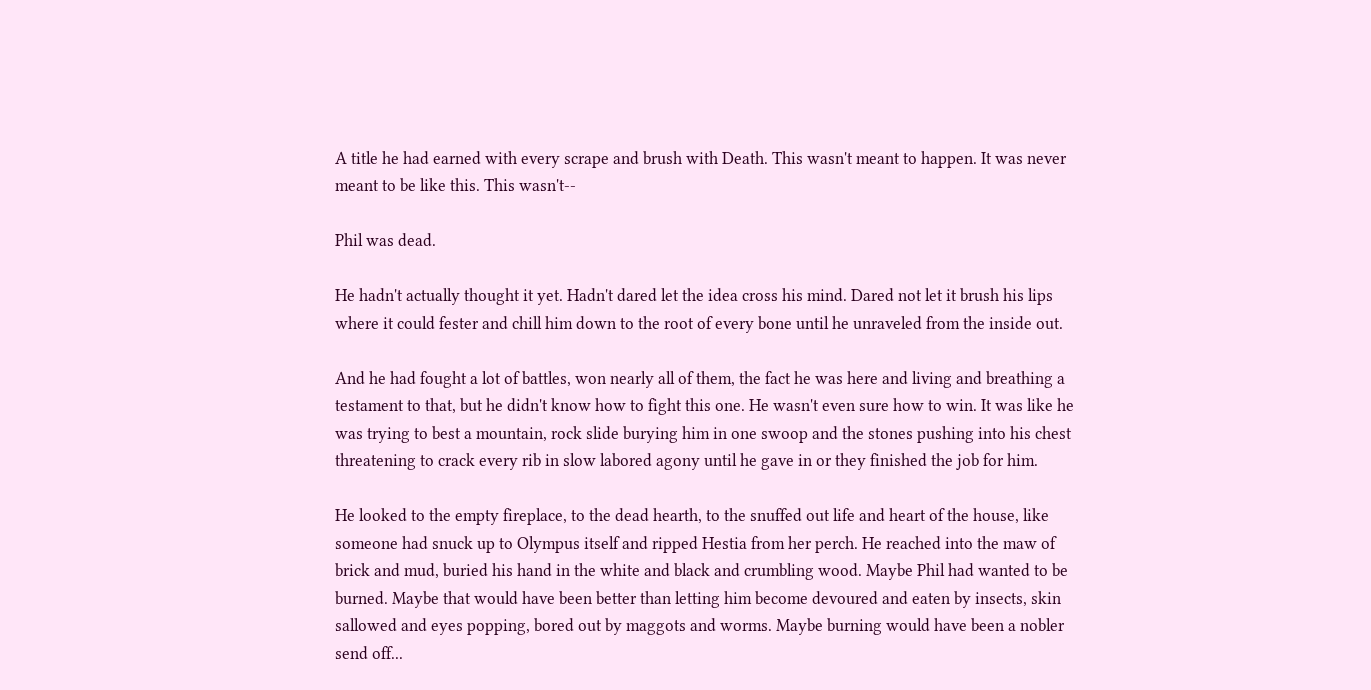A title he had earned with every scrape and brush with Death. This wasn't meant to happen. It was never meant to be like this. This wasn't--

Phil was dead.

He hadn't actually thought it yet. Hadn't dared let the idea cross his mind. Dared not let it brush his lips where it could fester and chill him down to the root of every bone until he unraveled from the inside out.

And he had fought a lot of battles, won nearly all of them, the fact he was here and living and breathing a testament to that, but he didn't know how to fight this one. He wasn't even sure how to win. It was like he was trying to best a mountain, rock slide burying him in one swoop and the stones pushing into his chest threatening to crack every rib in slow labored agony until he gave in or they finished the job for him.

He looked to the empty fireplace, to the dead hearth, to the snuffed out life and heart of the house, like someone had snuck up to Olympus itself and ripped Hestia from her perch. He reached into the maw of brick and mud, buried his hand in the white and black and crumbling wood. Maybe Phil had wanted to be burned. Maybe that would have been better than letting him become devoured and eaten by insects, skin sallowed and eyes popping, bored out by maggots and worms. Maybe burning would have been a nobler send off...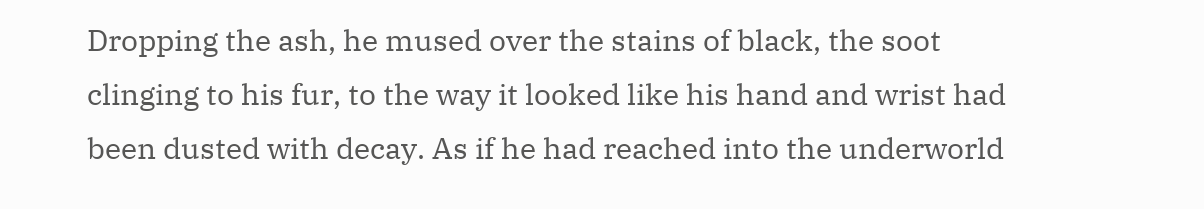Dropping the ash, he mused over the stains of black, the soot clinging to his fur, to the way it looked like his hand and wrist had been dusted with decay. As if he had reached into the underworld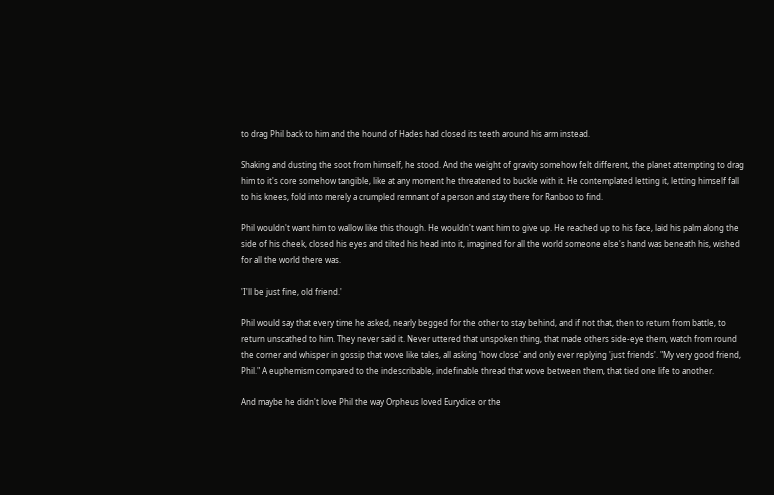to drag Phil back to him and the hound of Hades had closed its teeth around his arm instead.

Shaking and dusting the soot from himself, he stood. And the weight of gravity somehow felt different, the planet attempting to drag him to it's core somehow tangible, like at any moment he threatened to buckle with it. He contemplated letting it, letting himself fall to his knees, fold into merely a crumpled remnant of a person and stay there for Ranboo to find.

Phil wouldn't want him to wallow like this though. He wouldn't want him to give up. He reached up to his face, laid his palm along the side of his cheek, closed his eyes and tilted his head into it, imagined for all the world someone else's hand was beneath his, wished for all the world there was.

'I'll be just fine, old friend.'

Phil would say that every time he asked, nearly begged for the other to stay behind, and if not that, then to return from battle, to return unscathed to him. They never said it. Never uttered that unspoken thing, that made others side-eye them, watch from round the corner and whisper in gossip that wove like tales, all asking 'how close' and only ever replying 'just friends'. "My very good friend, Phil." A euphemism compared to the indescribable, indefinable thread that wove between them, that tied one life to another.

And maybe he didn't love Phil the way Orpheus loved Eurydice or the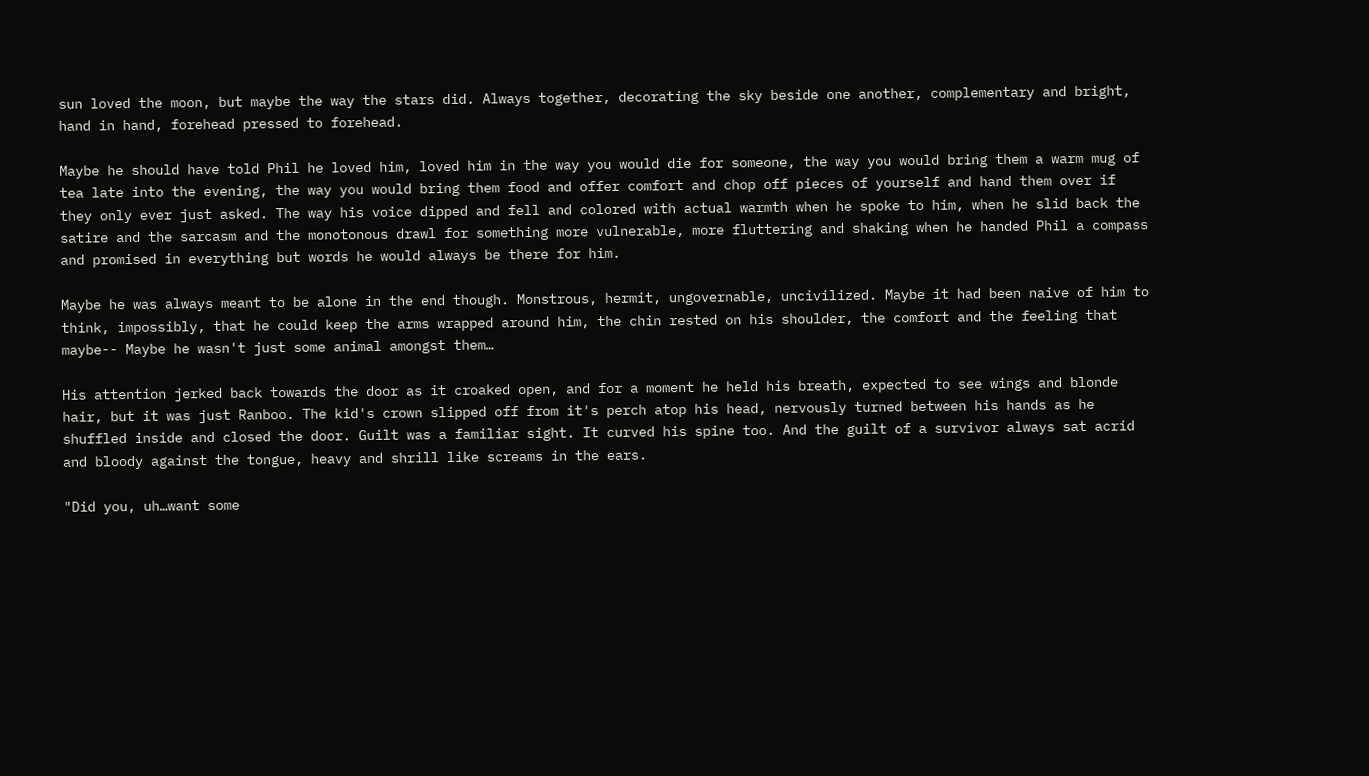sun loved the moon, but maybe the way the stars did. Always together, decorating the sky beside one another, complementary and bright, hand in hand, forehead pressed to forehead.

Maybe he should have told Phil he loved him, loved him in the way you would die for someone, the way you would bring them a warm mug of tea late into the evening, the way you would bring them food and offer comfort and chop off pieces of yourself and hand them over if they only ever just asked. The way his voice dipped and fell and colored with actual warmth when he spoke to him, when he slid back the satire and the sarcasm and the monotonous drawl for something more vulnerable, more fluttering and shaking when he handed Phil a compass and promised in everything but words he would always be there for him.

Maybe he was always meant to be alone in the end though. Monstrous, hermit, ungovernable, uncivilized. Maybe it had been naive of him to think, impossibly, that he could keep the arms wrapped around him, the chin rested on his shoulder, the comfort and the feeling that maybe-- Maybe he wasn't just some animal amongst them…

His attention jerked back towards the door as it croaked open, and for a moment he held his breath, expected to see wings and blonde hair, but it was just Ranboo. The kid's crown slipped off from it's perch atop his head, nervously turned between his hands as he shuffled inside and closed the door. Guilt was a familiar sight. It curved his spine too. And the guilt of a survivor always sat acrid and bloody against the tongue, heavy and shrill like screams in the ears.

"Did you, uh…want some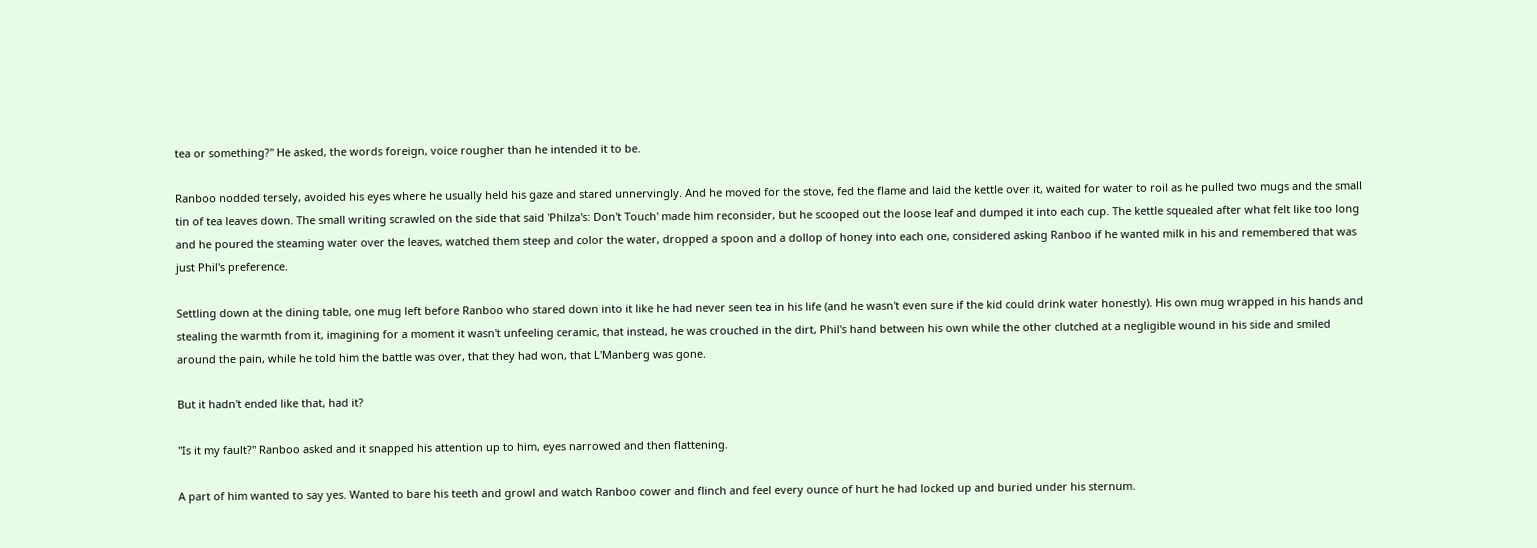tea or something?" He asked, the words foreign, voice rougher than he intended it to be.

Ranboo nodded tersely, avoided his eyes where he usually held his gaze and stared unnervingly. And he moved for the stove, fed the flame and laid the kettle over it, waited for water to roil as he pulled two mugs and the small tin of tea leaves down. The small writing scrawled on the side that said 'Philza's: Don't Touch' made him reconsider, but he scooped out the loose leaf and dumped it into each cup. The kettle squealed after what felt like too long and he poured the steaming water over the leaves, watched them steep and color the water, dropped a spoon and a dollop of honey into each one, considered asking Ranboo if he wanted milk in his and remembered that was just Phil's preference.

Settling down at the dining table, one mug left before Ranboo who stared down into it like he had never seen tea in his life (and he wasn't even sure if the kid could drink water honestly). His own mug wrapped in his hands and stealing the warmth from it, imagining for a moment it wasn't unfeeling ceramic, that instead, he was crouched in the dirt, Phil's hand between his own while the other clutched at a negligible wound in his side and smiled around the pain, while he told him the battle was over, that they had won, that L'Manberg was gone.

But it hadn't ended like that, had it?

"Is it my fault?" Ranboo asked and it snapped his attention up to him, eyes narrowed and then flattening.

A part of him wanted to say yes. Wanted to bare his teeth and growl and watch Ranboo cower and flinch and feel every ounce of hurt he had locked up and buried under his sternum.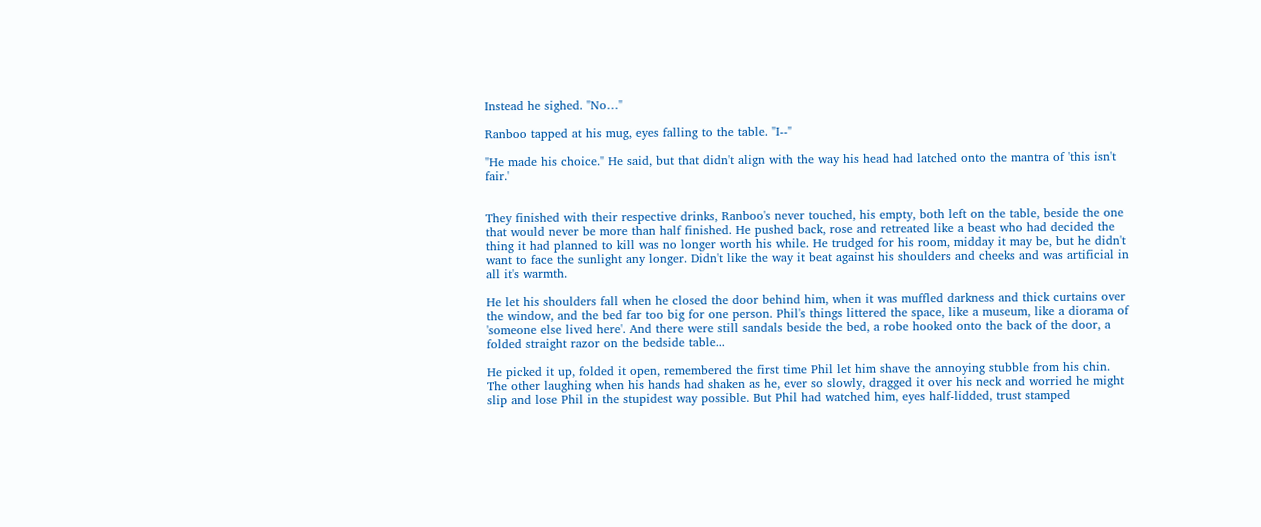Instead he sighed. "No…"

Ranboo tapped at his mug, eyes falling to the table. "I--"

"He made his choice." He said, but that didn't align with the way his head had latched onto the mantra of 'this isn't fair.'


They finished with their respective drinks, Ranboo's never touched, his empty, both left on the table, beside the one that would never be more than half finished. He pushed back, rose and retreated like a beast who had decided the thing it had planned to kill was no longer worth his while. He trudged for his room, midday it may be, but he didn't want to face the sunlight any longer. Didn't like the way it beat against his shoulders and cheeks and was artificial in all it's warmth.

He let his shoulders fall when he closed the door behind him, when it was muffled darkness and thick curtains over the window, and the bed far too big for one person. Phil's things littered the space, like a museum, like a diorama of 'someone else lived here'. And there were still sandals beside the bed, a robe hooked onto the back of the door, a folded straight razor on the bedside table...

He picked it up, folded it open, remembered the first time Phil let him shave the annoying stubble from his chin. The other laughing when his hands had shaken as he, ever so slowly, dragged it over his neck and worried he might slip and lose Phil in the stupidest way possible. But Phil had watched him, eyes half-lidded, trust stamped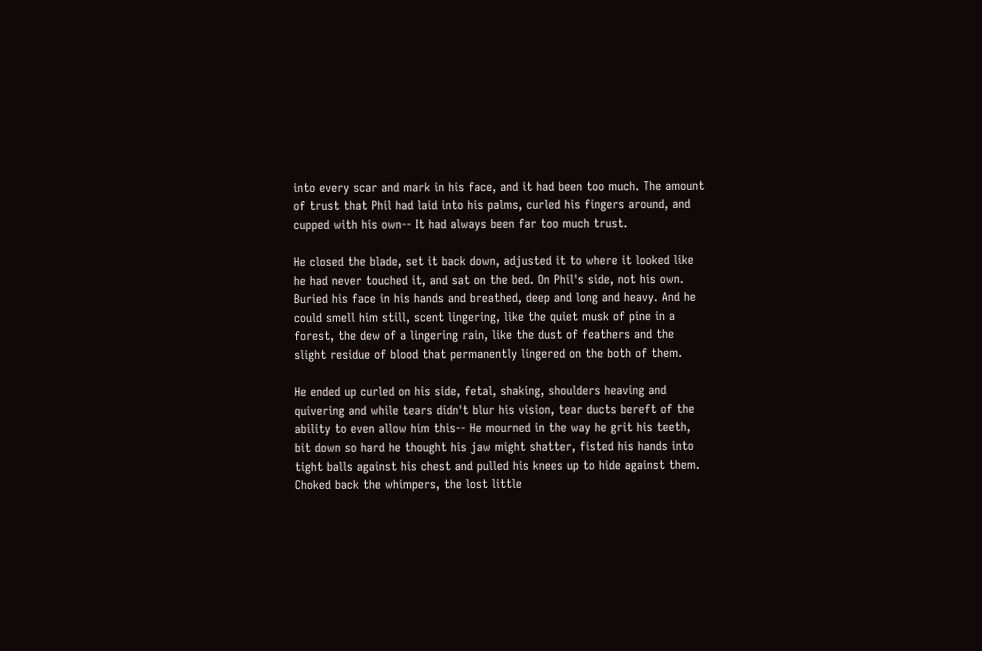into every scar and mark in his face, and it had been too much. The amount of trust that Phil had laid into his palms, curled his fingers around, and cupped with his own-- It had always been far too much trust.

He closed the blade, set it back down, adjusted it to where it looked like he had never touched it, and sat on the bed. On Phil's side, not his own. Buried his face in his hands and breathed, deep and long and heavy. And he could smell him still, scent lingering, like the quiet musk of pine in a forest, the dew of a lingering rain, like the dust of feathers and the slight residue of blood that permanently lingered on the both of them.

He ended up curled on his side, fetal, shaking, shoulders heaving and quivering and while tears didn't blur his vision, tear ducts bereft of the ability to even allow him this-- He mourned in the way he grit his teeth, bit down so hard he thought his jaw might shatter, fisted his hands into tight balls against his chest and pulled his knees up to hide against them. Choked back the whimpers, the lost little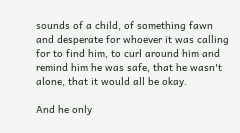sounds of a child, of something fawn and desperate for whoever it was calling for to find him, to curl around him and remind him he was safe, that he wasn't alone, that it would all be okay.

And he only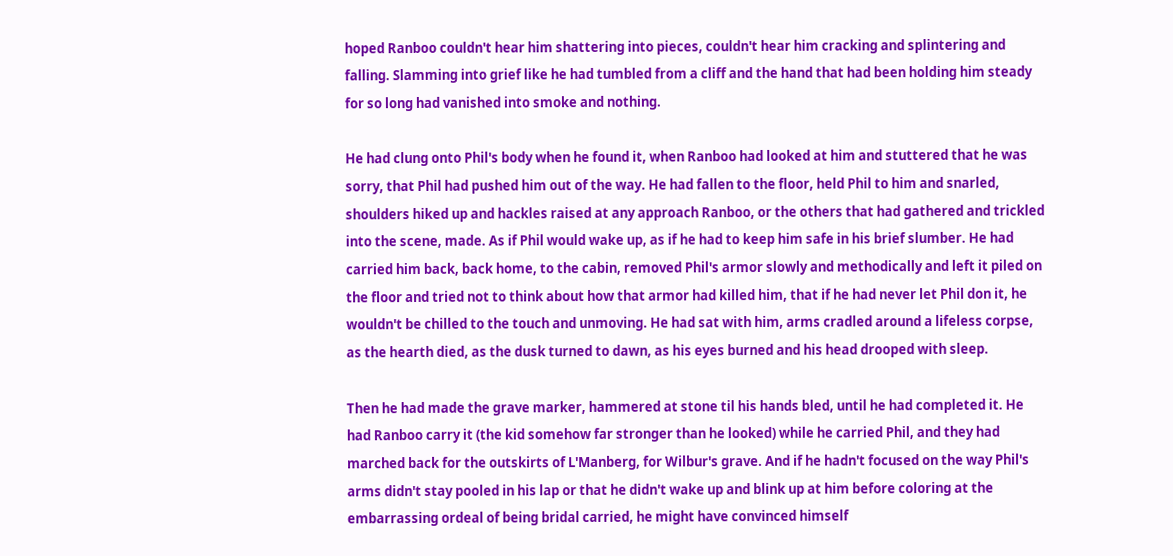hoped Ranboo couldn't hear him shattering into pieces, couldn't hear him cracking and splintering and falling. Slamming into grief like he had tumbled from a cliff and the hand that had been holding him steady for so long had vanished into smoke and nothing.

He had clung onto Phil's body when he found it, when Ranboo had looked at him and stuttered that he was sorry, that Phil had pushed him out of the way. He had fallen to the floor, held Phil to him and snarled, shoulders hiked up and hackles raised at any approach Ranboo, or the others that had gathered and trickled into the scene, made. As if Phil would wake up, as if he had to keep him safe in his brief slumber. He had carried him back, back home, to the cabin, removed Phil's armor slowly and methodically and left it piled on the floor and tried not to think about how that armor had killed him, that if he had never let Phil don it, he wouldn't be chilled to the touch and unmoving. He had sat with him, arms cradled around a lifeless corpse, as the hearth died, as the dusk turned to dawn, as his eyes burned and his head drooped with sleep.

Then he had made the grave marker, hammered at stone til his hands bled, until he had completed it. He had Ranboo carry it (the kid somehow far stronger than he looked) while he carried Phil, and they had marched back for the outskirts of L'Manberg, for Wilbur's grave. And if he hadn't focused on the way Phil's arms didn't stay pooled in his lap or that he didn't wake up and blink up at him before coloring at the embarrassing ordeal of being bridal carried, he might have convinced himself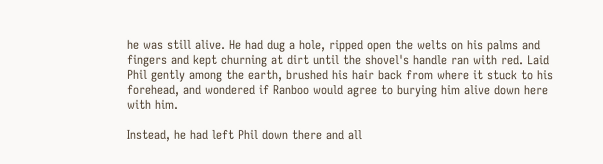he was still alive. He had dug a hole, ripped open the welts on his palms and fingers and kept churning at dirt until the shovel's handle ran with red. Laid Phil gently among the earth, brushed his hair back from where it stuck to his forehead, and wondered if Ranboo would agree to burying him alive down here with him.

Instead, he had left Phil down there and all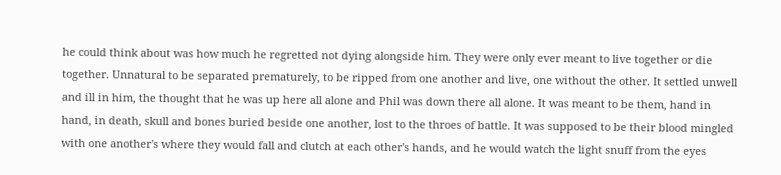he could think about was how much he regretted not dying alongside him. They were only ever meant to live together or die together. Unnatural to be separated prematurely, to be ripped from one another and live, one without the other. It settled unwell and ill in him, the thought that he was up here all alone and Phil was down there all alone. It was meant to be them, hand in hand, in death, skull and bones buried beside one another, lost to the throes of battle. It was supposed to be their blood mingled with one another's where they would fall and clutch at each other's hands, and he would watch the light snuff from the eyes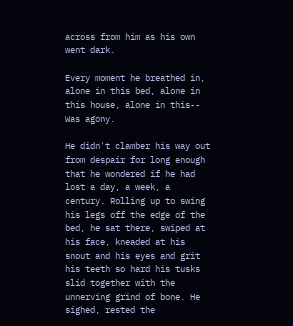across from him as his own went dark.

Every moment he breathed in, alone in this bed, alone in this house, alone in this-- Was agony.

He didn't clamber his way out from despair for long enough that he wondered if he had lost a day, a week, a century. Rolling up to swing his legs off the edge of the bed, he sat there, swiped at his face, kneaded at his snout and his eyes and grit his teeth so hard his tusks slid together with the unnerving grind of bone. He sighed, rested the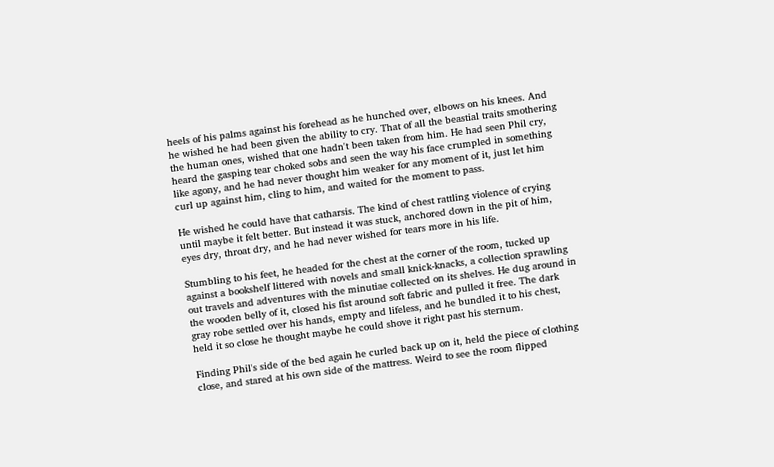heels of his palms against his forehead as he hunched over, elbows on his knees. And he wished he had been given the ability to cry. That of all the beastial traits smothering the human ones, wished that one hadn't been taken from him. He had seen Phil cry, heard the gasping tear choked sobs and seen the way his face crumpled in something like agony, and he had never thought him weaker for any moment of it, just let him curl up against him, cling to him, and waited for the moment to pass.

He wished he could have that catharsis. The kind of chest rattling violence of crying until maybe it felt better. But instead it was stuck, anchored down in the pit of him, eyes dry, throat dry, and he had never wished for tears more in his life.

Stumbling to his feet, he headed for the chest at the corner of the room, tucked up against a bookshelf littered with novels and small knick-knacks, a collection sprawling out travels and adventures with the minutiae collected on its shelves. He dug around in the wooden belly of it, closed his fist around soft fabric and pulled it free. The dark gray robe settled over his hands, empty and lifeless, and he bundled it to his chest, held it so close he thought maybe he could shove it right past his sternum.

Finding Phil's side of the bed again he curled back up on it, held the piece of clothing close, and stared at his own side of the mattress. Weird to see the room flipped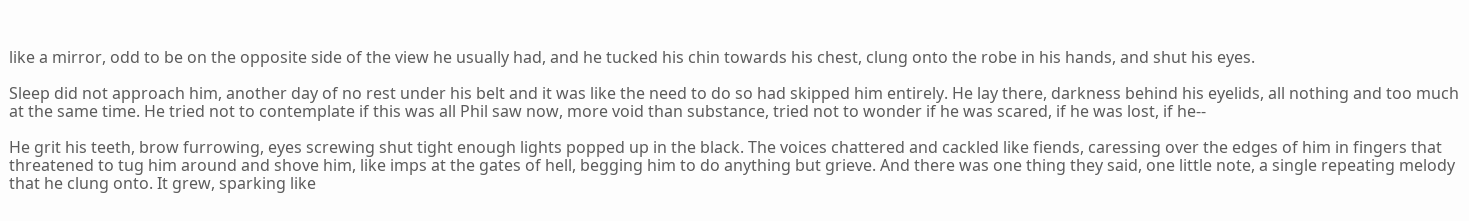like a mirror, odd to be on the opposite side of the view he usually had, and he tucked his chin towards his chest, clung onto the robe in his hands, and shut his eyes.

Sleep did not approach him, another day of no rest under his belt and it was like the need to do so had skipped him entirely. He lay there, darkness behind his eyelids, all nothing and too much at the same time. He tried not to contemplate if this was all Phil saw now, more void than substance, tried not to wonder if he was scared, if he was lost, if he--

He grit his teeth, brow furrowing, eyes screwing shut tight enough lights popped up in the black. The voices chattered and cackled like fiends, caressing over the edges of him in fingers that threatened to tug him around and shove him, like imps at the gates of hell, begging him to do anything but grieve. And there was one thing they said, one little note, a single repeating melody that he clung onto. It grew, sparking like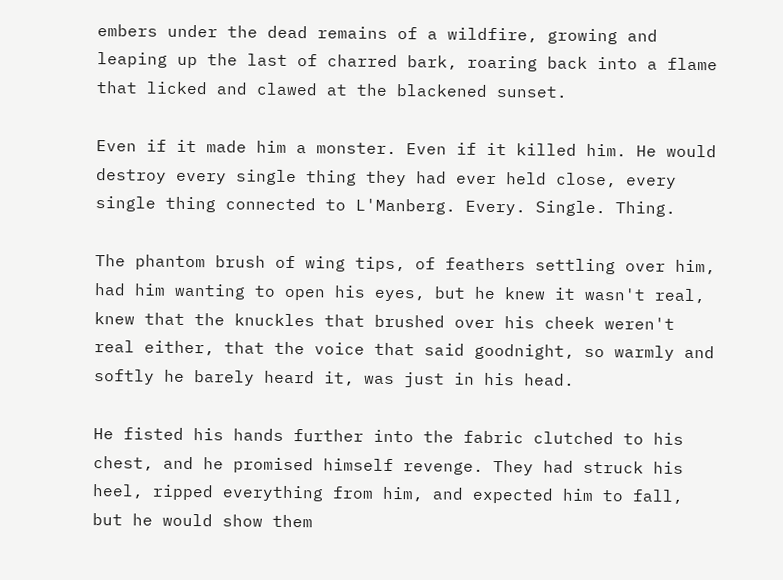embers under the dead remains of a wildfire, growing and leaping up the last of charred bark, roaring back into a flame that licked and clawed at the blackened sunset.

Even if it made him a monster. Even if it killed him. He would destroy every single thing they had ever held close, every single thing connected to L'Manberg. Every. Single. Thing.

The phantom brush of wing tips, of feathers settling over him, had him wanting to open his eyes, but he knew it wasn't real, knew that the knuckles that brushed over his cheek weren't real either, that the voice that said goodnight, so warmly and softly he barely heard it, was just in his head.

He fisted his hands further into the fabric clutched to his chest, and he promised himself revenge. They had struck his heel, ripped everything from him, and expected him to fall, but he would show them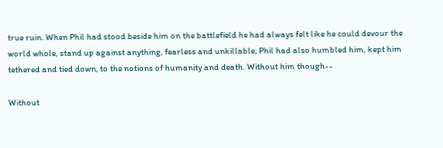true ruin. When Phil had stood beside him on the battlefield he had always felt like he could devour the world whole, stand up against anything, fearless and unkillable; Phil had also humbled him, kept him tethered and tied down, to the notions of humanity and death. Without him though--

Without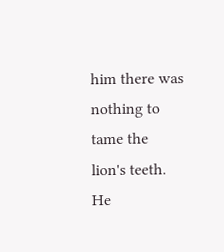him there was nothing to tame the lion's teeth. He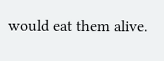would eat them alive.